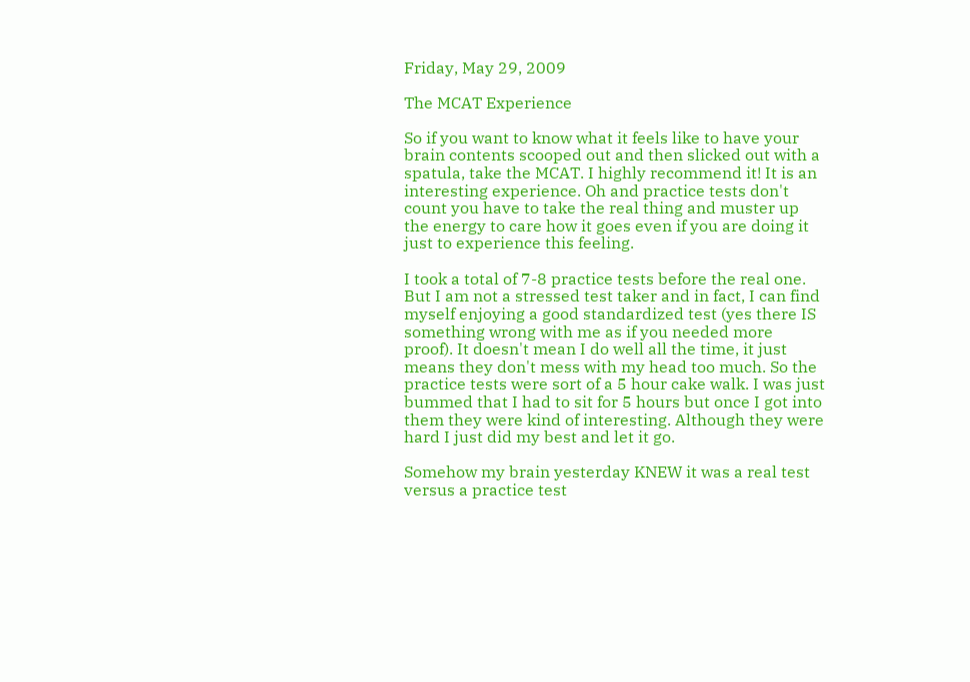Friday, May 29, 2009

The MCAT Experience

So if you want to know what it feels like to have your brain contents scooped out and then slicked out with a spatula, take the MCAT. I highly recommend it! It is an interesting experience. Oh and practice tests don't count you have to take the real thing and muster up the energy to care how it goes even if you are doing it just to experience this feeling.

I took a total of 7-8 practice tests before the real one. But I am not a stressed test taker and in fact, I can find myself enjoying a good standardized test (yes there IS something wrong with me as if you needed more proof). It doesn't mean I do well all the time, it just means they don't mess with my head too much. So the practice tests were sort of a 5 hour cake walk. I was just bummed that I had to sit for 5 hours but once I got into them they were kind of interesting. Although they were hard I just did my best and let it go.

Somehow my brain yesterday KNEW it was a real test versus a practice test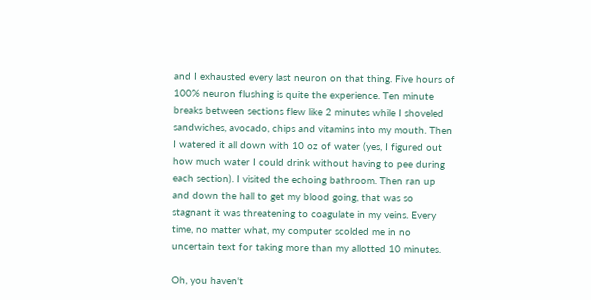and I exhausted every last neuron on that thing. Five hours of 100% neuron flushing is quite the experience. Ten minute breaks between sections flew like 2 minutes while I shoveled sandwiches, avocado, chips and vitamins into my mouth. Then I watered it all down with 10 oz of water (yes, I figured out how much water I could drink without having to pee during each section). I visited the echoing bathroom. Then ran up and down the hall to get my blood going, that was so stagnant it was threatening to coagulate in my veins. Every time, no matter what, my computer scolded me in no uncertain text for taking more than my allotted 10 minutes.

Oh, you haven't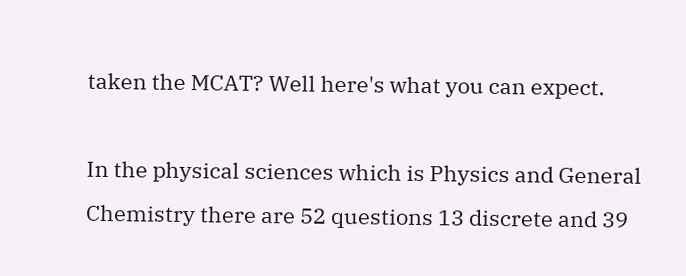taken the MCAT? Well here's what you can expect.

In the physical sciences which is Physics and General Chemistry there are 52 questions 13 discrete and 39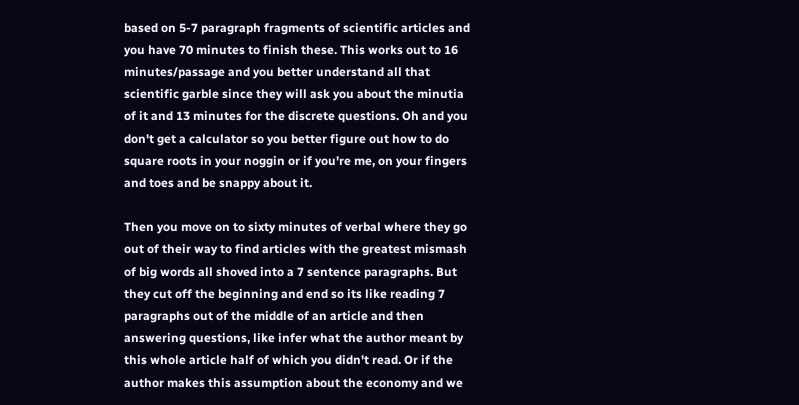based on 5-7 paragraph fragments of scientific articles and you have 70 minutes to finish these. This works out to 16 minutes/passage and you better understand all that scientific garble since they will ask you about the minutia of it and 13 minutes for the discrete questions. Oh and you don't get a calculator so you better figure out how to do square roots in your noggin or if you're me, on your fingers and toes and be snappy about it.

Then you move on to sixty minutes of verbal where they go out of their way to find articles with the greatest mismash of big words all shoved into a 7 sentence paragraphs. But they cut off the beginning and end so its like reading 7 paragraphs out of the middle of an article and then answering questions, like infer what the author meant by this whole article half of which you didn't read. Or if the author makes this assumption about the economy and we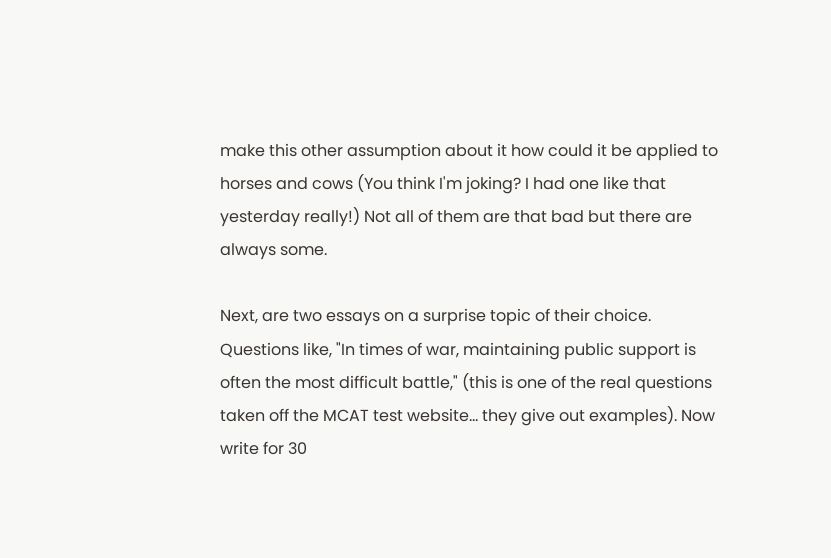make this other assumption about it how could it be applied to horses and cows (You think I'm joking? I had one like that yesterday really!) Not all of them are that bad but there are always some.

Next, are two essays on a surprise topic of their choice. Questions like, "In times of war, maintaining public support is often the most difficult battle," (this is one of the real questions taken off the MCAT test website... they give out examples). Now write for 30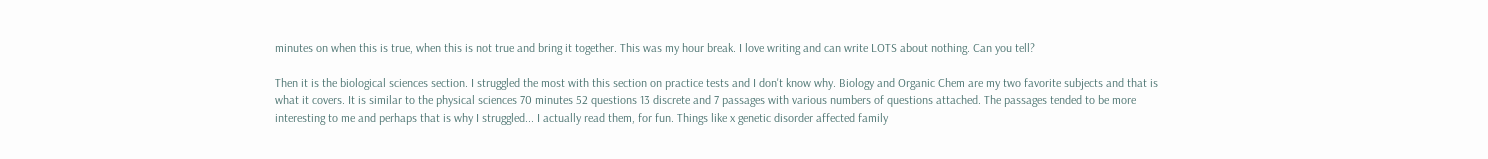minutes on when this is true, when this is not true and bring it together. This was my hour break. I love writing and can write LOTS about nothing. Can you tell?

Then it is the biological sciences section. I struggled the most with this section on practice tests and I don't know why. Biology and Organic Chem are my two favorite subjects and that is what it covers. It is similar to the physical sciences 70 minutes 52 questions 13 discrete and 7 passages with various numbers of questions attached. The passages tended to be more interesting to me and perhaps that is why I struggled... I actually read them, for fun. Things like x genetic disorder affected family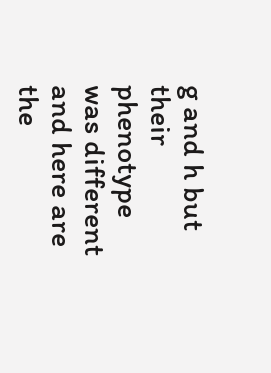g and h but their phenotype was different and here are the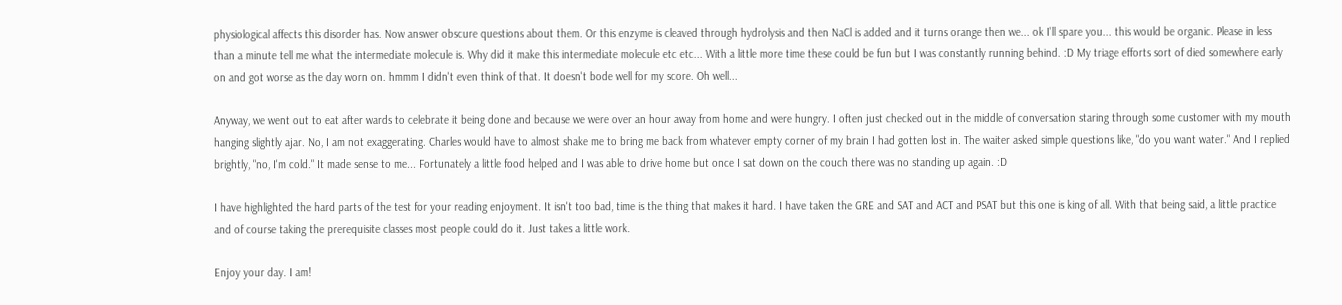physiological affects this disorder has. Now answer obscure questions about them. Or this enzyme is cleaved through hydrolysis and then NaCl is added and it turns orange then we... ok I'll spare you... this would be organic. Please in less than a minute tell me what the intermediate molecule is. Why did it make this intermediate molecule etc etc... With a little more time these could be fun but I was constantly running behind. :D My triage efforts sort of died somewhere early on and got worse as the day worn on. hmmm I didn't even think of that. It doesn't bode well for my score. Oh well...

Anyway, we went out to eat after wards to celebrate it being done and because we were over an hour away from home and were hungry. I often just checked out in the middle of conversation staring through some customer with my mouth hanging slightly ajar. No, I am not exaggerating. Charles would have to almost shake me to bring me back from whatever empty corner of my brain I had gotten lost in. The waiter asked simple questions like, "do you want water." And I replied brightly, "no, I'm cold." It made sense to me... Fortunately a little food helped and I was able to drive home but once I sat down on the couch there was no standing up again. :D

I have highlighted the hard parts of the test for your reading enjoyment. It isn't too bad, time is the thing that makes it hard. I have taken the GRE and SAT and ACT and PSAT but this one is king of all. With that being said, a little practice and of course taking the prerequisite classes most people could do it. Just takes a little work.

Enjoy your day. I am!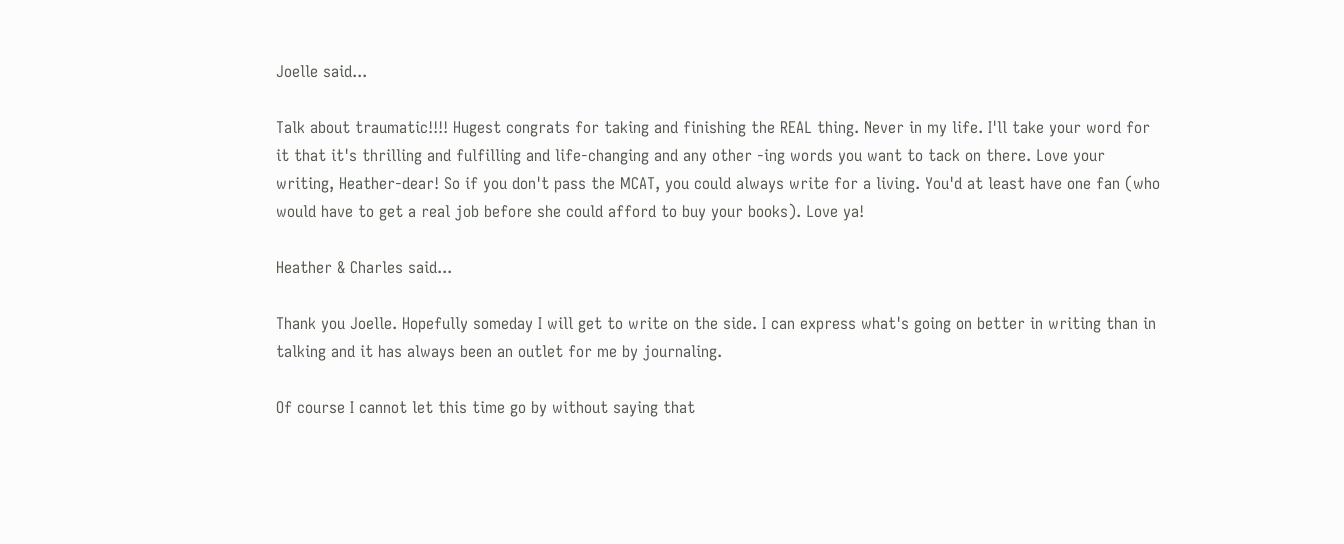Joelle said...

Talk about traumatic!!!! Hugest congrats for taking and finishing the REAL thing. Never in my life. I'll take your word for it that it's thrilling and fulfilling and life-changing and any other -ing words you want to tack on there. Love your writing, Heather-dear! So if you don't pass the MCAT, you could always write for a living. You'd at least have one fan (who would have to get a real job before she could afford to buy your books). Love ya!

Heather & Charles said...

Thank you Joelle. Hopefully someday I will get to write on the side. I can express what's going on better in writing than in talking and it has always been an outlet for me by journaling.

Of course I cannot let this time go by without saying that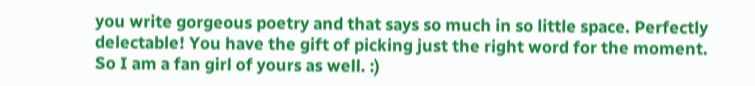you write gorgeous poetry and that says so much in so little space. Perfectly delectable! You have the gift of picking just the right word for the moment. So I am a fan girl of yours as well. :)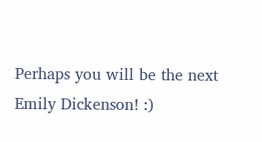Perhaps you will be the next Emily Dickenson! :)